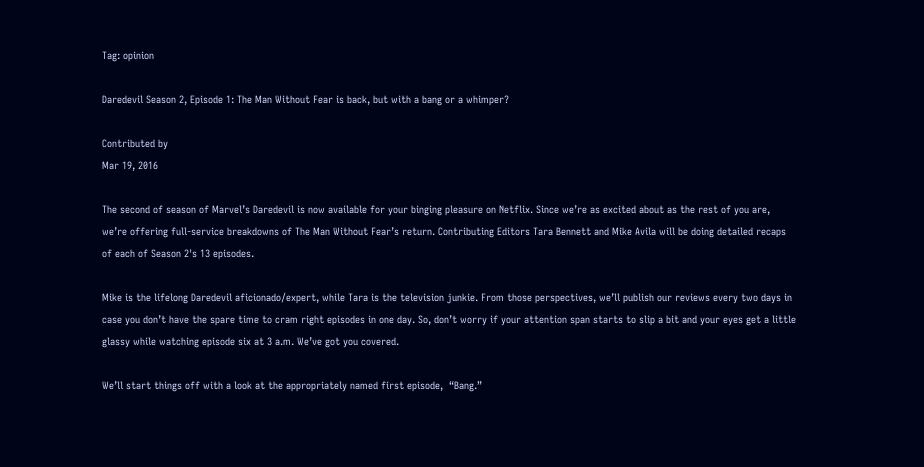Tag: opinion

Daredevil Season 2, Episode 1: The Man Without Fear is back, but with a bang or a whimper?

Contributed by
Mar 19, 2016

The second of season of Marvel’s Daredevil is now available for your binging pleasure on Netflix. Since we’re as excited about as the rest of you are, we’re offering full-service breakdowns of The Man Without Fear’s return. Contributing Editors Tara Bennett and Mike Avila will be doing detailed recaps of each of Season 2's 13 episodes.

Mike is the lifelong Daredevil aficionado/expert, while Tara is the television junkie. From those perspectives, we’ll publish our reviews every two days in case you don’t have the spare time to cram right episodes in one day. So, don’t worry if your attention span starts to slip a bit and your eyes get a little glassy while watching episode six at 3 a.m. We’ve got you covered.

We’ll start things off with a look at the appropriately named first episode,  “Bang.”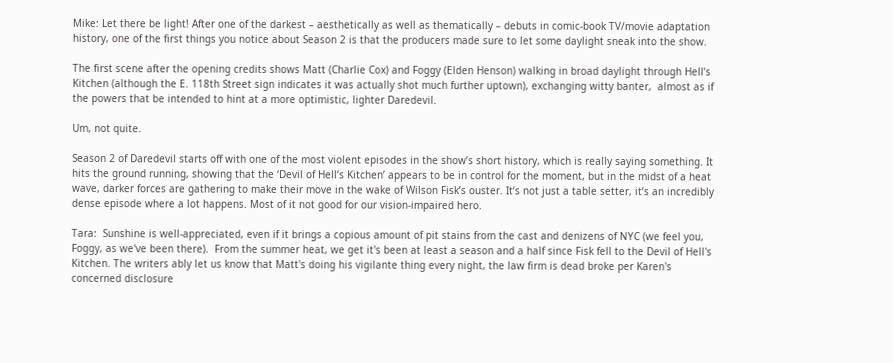Mike: Let there be light! After one of the darkest – aesthetically as well as thematically – debuts in comic-book TV/movie adaptation history, one of the first things you notice about Season 2 is that the producers made sure to let some daylight sneak into the show.

The first scene after the opening credits shows Matt (Charlie Cox) and Foggy (Elden Henson) walking in broad daylight through Hell’s Kitchen (although the E. 118th Street sign indicates it was actually shot much further uptown), exchanging witty banter,  almost as if the powers that be intended to hint at a more optimistic, lighter Daredevil.

Um, not quite.

Season 2 of Daredevil starts off with one of the most violent episodes in the show’s short history, which is really saying something. It hits the ground running, showing that the ‘Devil of Hell’s Kitchen’ appears to be in control for the moment, but in the midst of a heat wave, darker forces are gathering to make their move in the wake of Wilson Fisk’s ouster. It’s not just a table setter, it’s an incredibly dense episode where a lot happens. Most of it not good for our vision-impaired hero.

Tara:  Sunshine is well-appreciated, even if it brings a copious amount of pit stains from the cast and denizens of NYC (we feel you, Foggy, as we've been there).  From the summer heat, we get it's been at least a season and a half since Fisk fell to the Devil of Hell's Kitchen. The writers ably let us know that Matt's doing his vigilante thing every night, the law firm is dead broke per Karen's concerned disclosure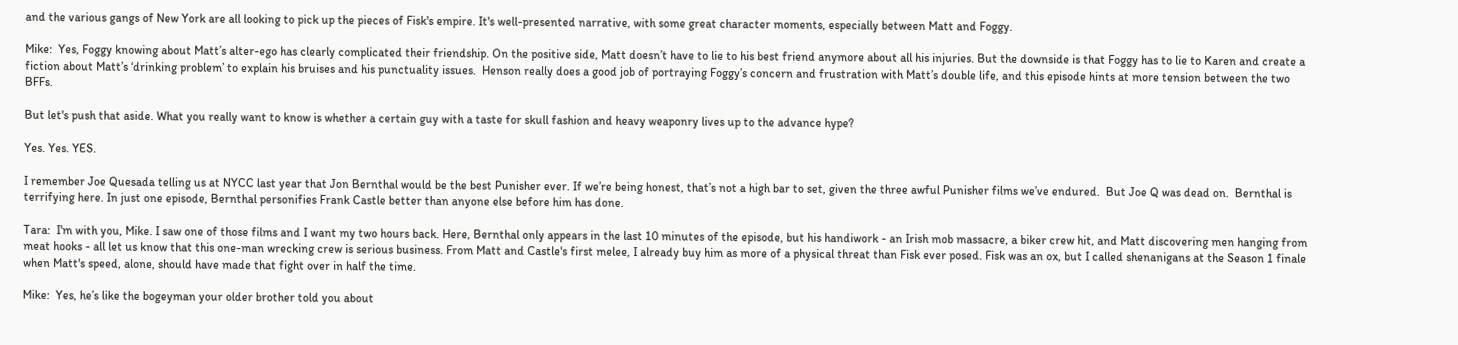and the various gangs of New York are all looking to pick up the pieces of Fisk's empire. It's well-presented narrative, with some great character moments, especially between Matt and Foggy.

Mike:  Yes, Foggy knowing about Matt’s alter-ego has clearly complicated their friendship. On the positive side, Matt doesn’t have to lie to his best friend anymore about all his injuries. But the downside is that Foggy has to lie to Karen and create a fiction about Matt’s ‘drinking problem’ to explain his bruises and his punctuality issues.  Henson really does a good job of portraying Foggy’s concern and frustration with Matt’s double life, and this episode hints at more tension between the two BFFs.

But let's push that aside. What you really want to know is whether a certain guy with a taste for skull fashion and heavy weaponry lives up to the advance hype?

Yes. Yes. YES.

I remember Joe Quesada telling us at NYCC last year that Jon Bernthal would be the best Punisher ever. If we’re being honest, that’s not a high bar to set, given the three awful Punisher films we’ve endured.  But Joe Q was dead on.  Bernthal is terrifying here. In just one episode, Bernthal personifies Frank Castle better than anyone else before him has done.

Tara:  I'm with you, Mike. I saw one of those films and I want my two hours back. Here, Bernthal only appears in the last 10 minutes of the episode, but his handiwork - an Irish mob massacre, a biker crew hit, and Matt discovering men hanging from meat hooks - all let us know that this one-man wrecking crew is serious business. From Matt and Castle's first melee, I already buy him as more of a physical threat than Fisk ever posed. Fisk was an ox, but I called shenanigans at the Season 1 finale when Matt's speed, alone, should have made that fight over in half the time.

Mike:  Yes, he’s like the bogeyman your older brother told you about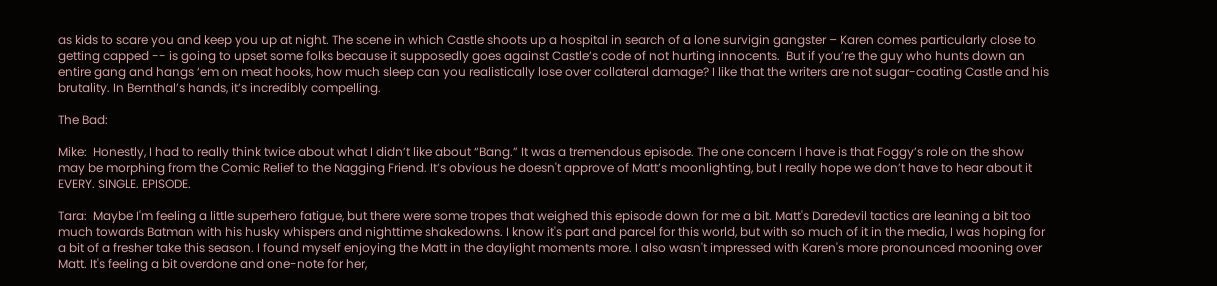as kids to scare you and keep you up at night. The scene in which Castle shoots up a hospital in search of a lone survigin gangster – Karen comes particularly close to getting capped -- is going to upset some folks because it supposedly goes against Castle’s code of not hurting innocents.  But if you’re the guy who hunts down an entire gang and hangs ‘em on meat hooks, how much sleep can you realistically lose over collateral damage? I like that the writers are not sugar-coating Castle and his brutality. In Bernthal’s hands, it’s incredibly compelling.

The Bad:

Mike:  Honestly, I had to really think twice about what I didn’t like about “Bang.” It was a tremendous episode. The one concern I have is that Foggy’s role on the show may be morphing from the Comic Relief to the Nagging Friend. It’s obvious he doesn't approve of Matt’s moonlighting, but I really hope we don’t have to hear about it EVERY. SINGLE. EPISODE.

Tara:  Maybe I'm feeling a little superhero fatigue, but there were some tropes that weighed this episode down for me a bit. Matt's Daredevil tactics are leaning a bit too much towards Batman with his husky whispers and nighttime shakedowns. I know it's part and parcel for this world, but with so much of it in the media, I was hoping for a bit of a fresher take this season. I found myself enjoying the Matt in the daylight moments more. I also wasn't impressed with Karen's more pronounced mooning over Matt. It's feeling a bit overdone and one-note for her,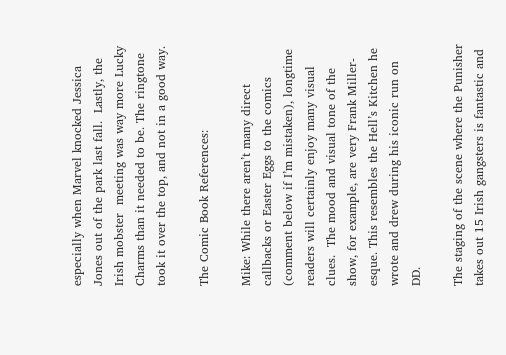especially when Marvel knocked Jessica Jones out of the park last fall.  Lastly, the Irish mobster  meeting was way more Lucky Charms than it needed to be. The ringtone took it over the top, and not in a good way.

The Comic Book References:

Mike: While there aren’t many direct callbacks or Easter Eggs to the comics (comment below if I’m mistaken), longtime readers will certainly enjoy many visual clues.  The mood and visual tone of the show, for example, are very Frank Miller-esque. This resembles the Hell’s Kitchen he wrote and drew during his iconic run on DD.

The staging of the scene where the Punisher takes out 15 Irish gangsters is fantastic and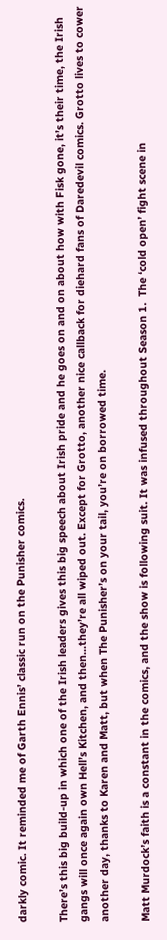darkly comic. It reminded me of Garth Ennis’ classic run on the Punisher comics.

There’s this big build-up in which one of the Irish leaders gives this big speech about Irish pride and he goes on and on about how with Fisk gone, it’s their time, the Irish gangs will once again own Hell’s Kitchen, and then...they’re all wiped out. Except for Grotto, another nice callback for diehard fans of Daredevil comics. Grotto lives to cower another day, thanks to Karen and Matt, but when The Punisher’s on your tail, you’re on borrowed time.

Matt Murdock’s faith is a constant in the comics, and the show is following suit. It was infused throughout Season 1.  The ‘cold open’ fight scene in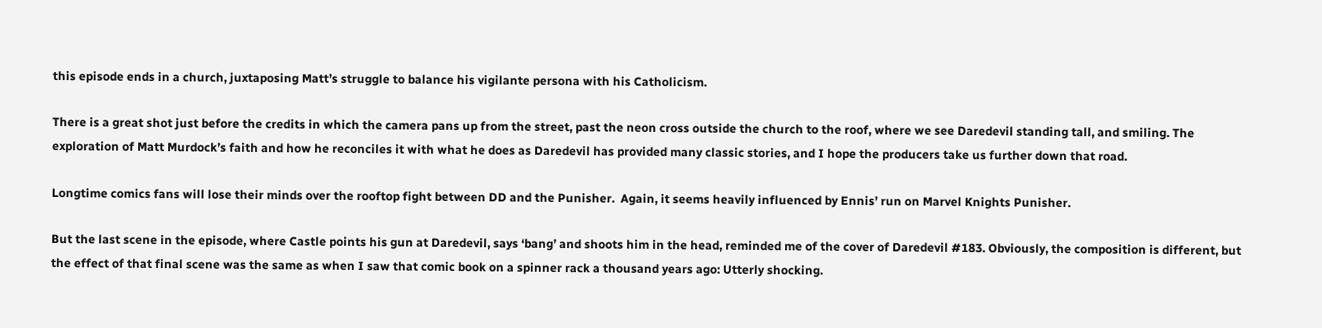this episode ends in a church, juxtaposing Matt’s struggle to balance his vigilante persona with his Catholicism.

There is a great shot just before the credits in which the camera pans up from the street, past the neon cross outside the church to the roof, where we see Daredevil standing tall, and smiling. The exploration of Matt Murdock’s faith and how he reconciles it with what he does as Daredevil has provided many classic stories, and I hope the producers take us further down that road.

Longtime comics fans will lose their minds over the rooftop fight between DD and the Punisher.  Again, it seems heavily influenced by Ennis’ run on Marvel Knights Punisher.

But the last scene in the episode, where Castle points his gun at Daredevil, says ‘bang’ and shoots him in the head, reminded me of the cover of Daredevil #183. Obviously, the composition is different, but the effect of that final scene was the same as when I saw that comic book on a spinner rack a thousand years ago: Utterly shocking.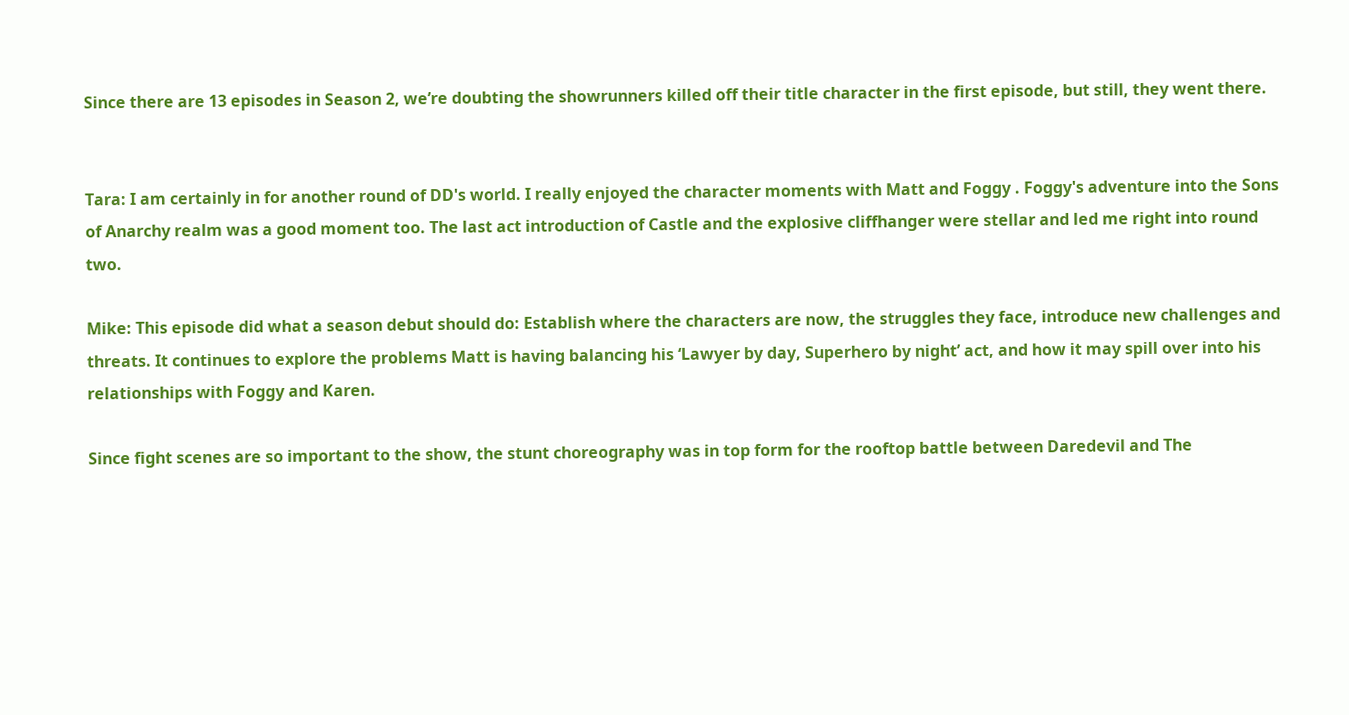Since there are 13 episodes in Season 2, we’re doubting the showrunners killed off their title character in the first episode, but still, they went there.


Tara: I am certainly in for another round of DD's world. I really enjoyed the character moments with Matt and Foggy . Foggy's adventure into the Sons of Anarchy realm was a good moment too. The last act introduction of Castle and the explosive cliffhanger were stellar and led me right into round two.

Mike: This episode did what a season debut should do: Establish where the characters are now, the struggles they face, introduce new challenges and threats. It continues to explore the problems Matt is having balancing his ‘Lawyer by day, Superhero by night’ act, and how it may spill over into his relationships with Foggy and Karen.

Since fight scenes are so important to the show, the stunt choreography was in top form for the rooftop battle between Daredevil and The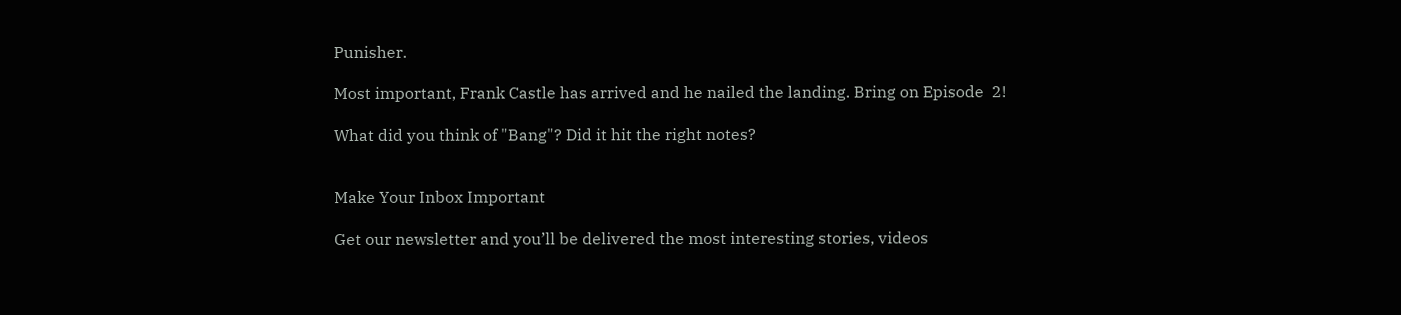Punisher.

Most important, Frank Castle has arrived and he nailed the landing. Bring on Episode  2!

What did you think of "Bang"? Did it hit the right notes?


Make Your Inbox Important

Get our newsletter and you’ll be delivered the most interesting stories, videos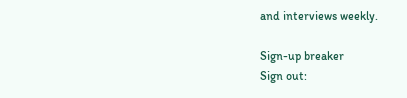and interviews weekly.

Sign-up breaker
Sign out: